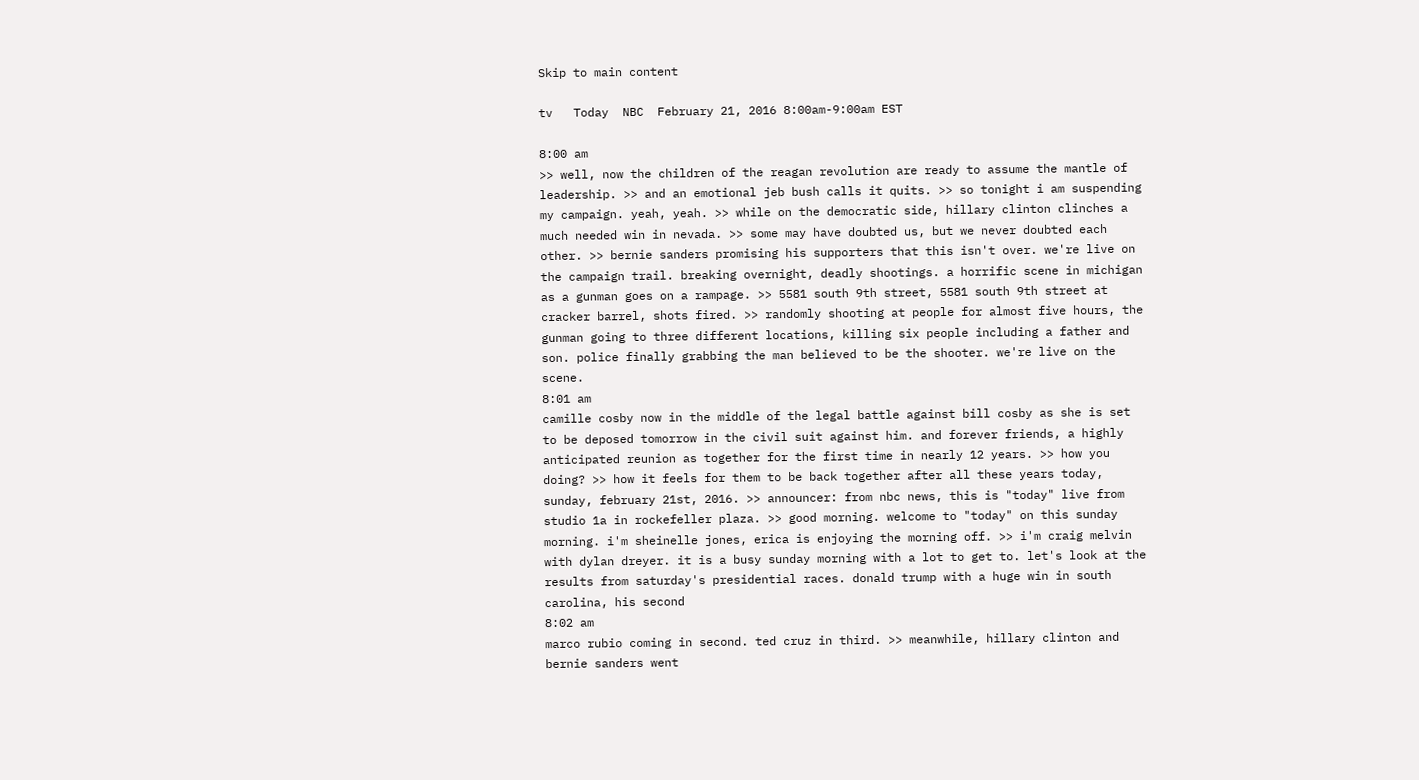Skip to main content

tv   Today  NBC  February 21, 2016 8:00am-9:00am EST

8:00 am
>> well, now the children of the reagan revolution are ready to assume the mantle of leadership. >> and an emotional jeb bush calls it quits. >> so tonight i am suspending my campaign. yeah, yeah. >> while on the democratic side, hillary clinton clinches a much needed win in nevada. >> some may have doubted us, but we never doubted each other. >> bernie sanders promising his supporters that this isn't over. we're live on the campaign trail. breaking overnight, deadly shootings. a horrific scene in michigan as a gunman goes on a rampage. >> 5581 south 9th street, 5581 south 9th street at cracker barrel, shots fired. >> randomly shooting at people for almost five hours, the gunman going to three different locations, killing six people including a father and son. police finally grabbing the man believed to be the shooter. we're live on the scene.
8:01 am
camille cosby now in the middle of the legal battle against bill cosby as she is set to be deposed tomorrow in the civil suit against him. and forever friends, a highly anticipated reunion as together for the first time in nearly 12 years. >> how you doing? >> how it feels for them to be back together after all these years today, sunday, february 21st, 2016. >> announcer: from nbc news, this is "today" live from studio 1a in rockefeller plaza. >> good morning. welcome to "today" on this sunday morning. i'm sheinelle jones, erica is enjoying the morning off. >> i'm craig melvin with dylan dreyer. it is a busy sunday morning with a lot to get to. let's look at the results from saturday's presidential races. donald trump with a huge win in south carolina, his second
8:02 am
marco rubio coming in second. ted cruz in third. >> meanwhile, hillary clinton and bernie sanders went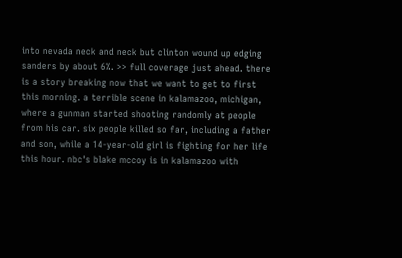into nevada neck and neck but clinton wound up edging sanders by about 6%. >> full coverage just ahead. there is a story breaking now that we want to get to first this morning. a terrible scene in kalamazoo, michigan, where a gunman started shooting randomly at people from his car. six people killed so far, including a father and son, while a 14-year-old girl is fighting for her life this hour. nbc's blake mccoy is in kalamazoo with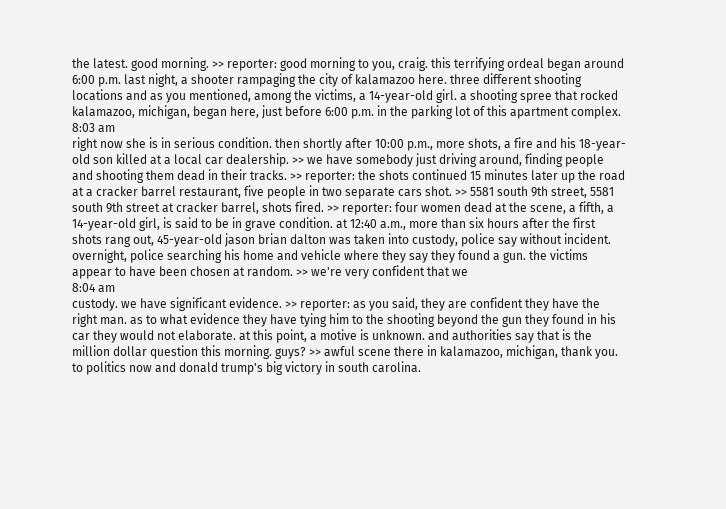the latest. good morning. >> reporter: good morning to you, craig. this terrifying ordeal began around 6:00 p.m. last night, a shooter rampaging the city of kalamazoo here. three different shooting locations and as you mentioned, among the victims, a 14-year-old girl. a shooting spree that rocked kalamazoo, michigan, began here, just before 6:00 p.m. in the parking lot of this apartment complex.
8:03 am
right now she is in serious condition. then shortly after 10:00 p.m., more shots, a fire and his 18-year-old son killed at a local car dealership. >> we have somebody just driving around, finding people and shooting them dead in their tracks. >> reporter: the shots continued 15 minutes later up the road at a cracker barrel restaurant, five people in two separate cars shot. >> 5581 south 9th street, 5581 south 9th street at cracker barrel, shots fired. >> reporter: four women dead at the scene, a fifth, a 14-year-old girl, is said to be in grave condition. at 12:40 a.m., more than six hours after the first shots rang out, 45-year-old jason brian dalton was taken into custody, police say without incident. overnight, police searching his home and vehicle where they say they found a gun. the victims appear to have been chosen at random. >> we're very confident that we
8:04 am
custody. we have significant evidence. >> reporter: as you said, they are confident they have the right man. as to what evidence they have tying him to the shooting beyond the gun they found in his car they would not elaborate. at this point, a motive is unknown. and authorities say that is the million dollar question this morning. guys? >> awful scene there in kalamazoo, michigan, thank you. to politics now and donald trump's big victory in south carolina.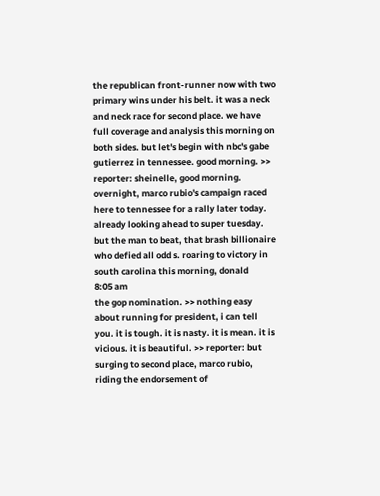the republican front-runner now with two primary wins under his belt. it was a neck and neck race for second place. we have full coverage and analysis this morning on both sides. but let's begin with nbc's gabe gutierrez in tennessee. good morning. >> reporter: sheinelle, good morning. overnight, marco rubio's campaign raced here to tennessee for a rally later today. already looking ahead to super tuesday. but the man to beat, that brash billionaire who defied all odd s. roaring to victory in south carolina this morning, donald
8:05 am
the gop nomination. >> nothing easy about running for president, i can tell you. it is tough. it is nasty. it is mean. it is vicious. it is beautiful. >> reporter: but surging to second place, marco rubio, riding the endorsement of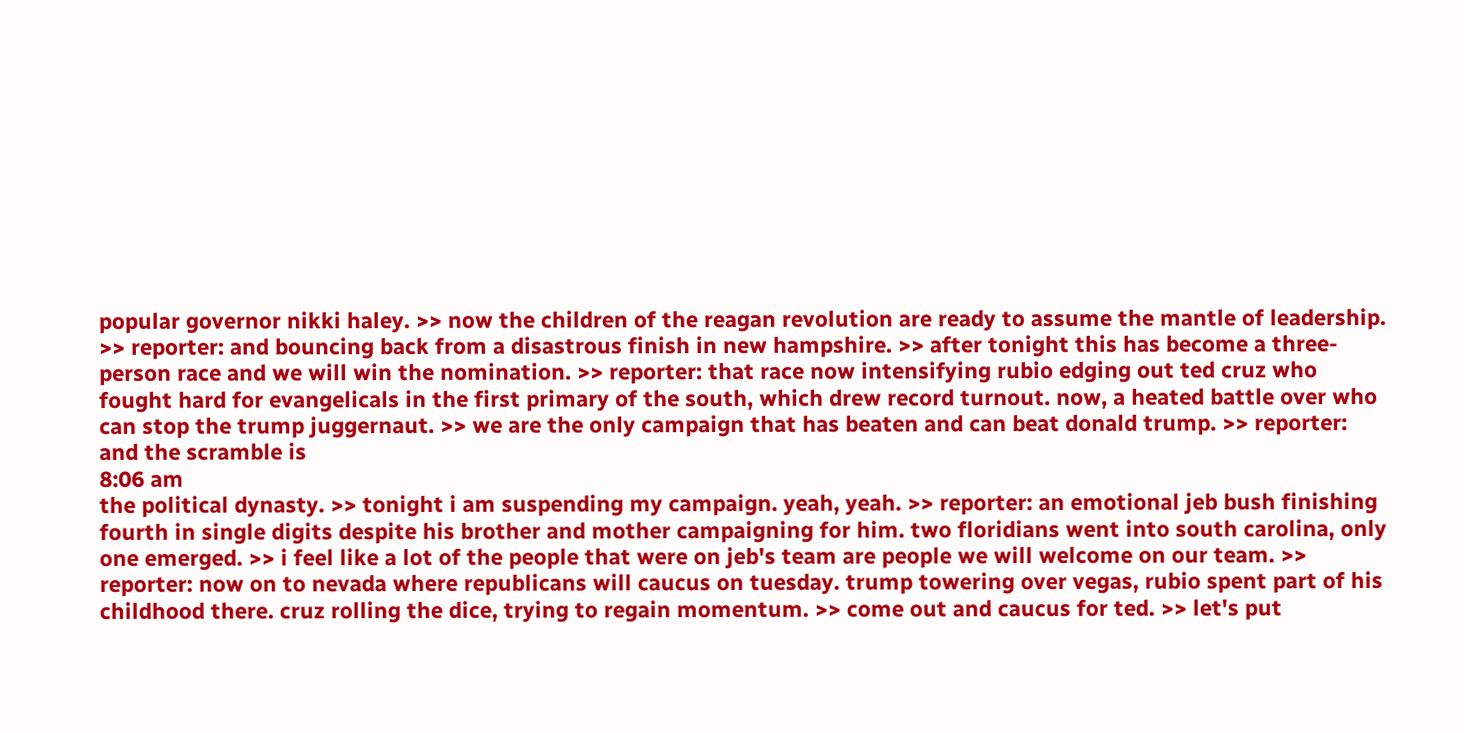popular governor nikki haley. >> now the children of the reagan revolution are ready to assume the mantle of leadership. >> reporter: and bouncing back from a disastrous finish in new hampshire. >> after tonight this has become a three-person race and we will win the nomination. >> reporter: that race now intensifying rubio edging out ted cruz who fought hard for evangelicals in the first primary of the south, which drew record turnout. now, a heated battle over who can stop the trump juggernaut. >> we are the only campaign that has beaten and can beat donald trump. >> reporter: and the scramble is
8:06 am
the political dynasty. >> tonight i am suspending my campaign. yeah, yeah. >> reporter: an emotional jeb bush finishing fourth in single digits despite his brother and mother campaigning for him. two floridians went into south carolina, only one emerged. >> i feel like a lot of the people that were on jeb's team are people we will welcome on our team. >> reporter: now on to nevada where republicans will caucus on tuesday. trump towering over vegas, rubio spent part of his childhood there. cruz rolling the dice, trying to regain momentum. >> come out and caucus for ted. >> let's put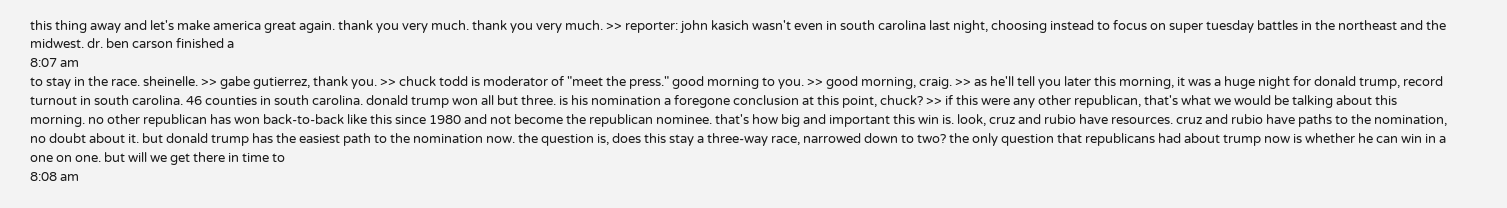this thing away and let's make america great again. thank you very much. thank you very much. >> reporter: john kasich wasn't even in south carolina last night, choosing instead to focus on super tuesday battles in the northeast and the midwest. dr. ben carson finished a
8:07 am
to stay in the race. sheinelle. >> gabe gutierrez, thank you. >> chuck todd is moderator of "meet the press." good morning to you. >> good morning, craig. >> as he'll tell you later this morning, it was a huge night for donald trump, record turnout in south carolina. 46 counties in south carolina. donald trump won all but three. is his nomination a foregone conclusion at this point, chuck? >> if this were any other republican, that's what we would be talking about this morning. no other republican has won back-to-back like this since 1980 and not become the republican nominee. that's how big and important this win is. look, cruz and rubio have resources. cruz and rubio have paths to the nomination, no doubt about it. but donald trump has the easiest path to the nomination now. the question is, does this stay a three-way race, narrowed down to two? the only question that republicans had about trump now is whether he can win in a one on one. but will we get there in time to
8:08 am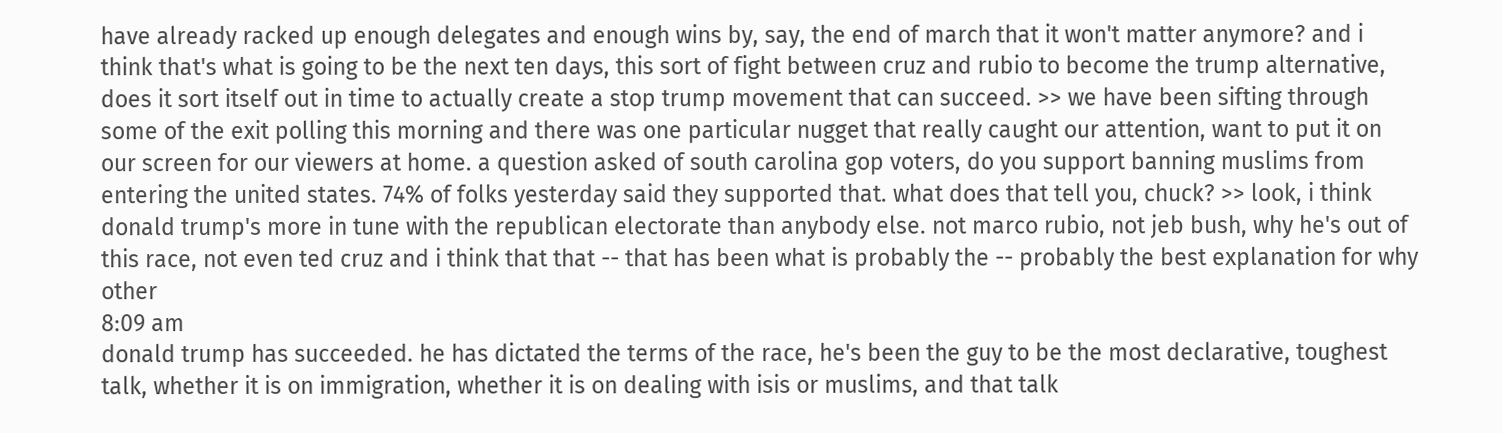have already racked up enough delegates and enough wins by, say, the end of march that it won't matter anymore? and i think that's what is going to be the next ten days, this sort of fight between cruz and rubio to become the trump alternative, does it sort itself out in time to actually create a stop trump movement that can succeed. >> we have been sifting through some of the exit polling this morning and there was one particular nugget that really caught our attention, want to put it on our screen for our viewers at home. a question asked of south carolina gop voters, do you support banning muslims from entering the united states. 74% of folks yesterday said they supported that. what does that tell you, chuck? >> look, i think donald trump's more in tune with the republican electorate than anybody else. not marco rubio, not jeb bush, why he's out of this race, not even ted cruz and i think that that -- that has been what is probably the -- probably the best explanation for why other
8:09 am
donald trump has succeeded. he has dictated the terms of the race, he's been the guy to be the most declarative, toughest talk, whether it is on immigration, whether it is on dealing with isis or muslims, and that talk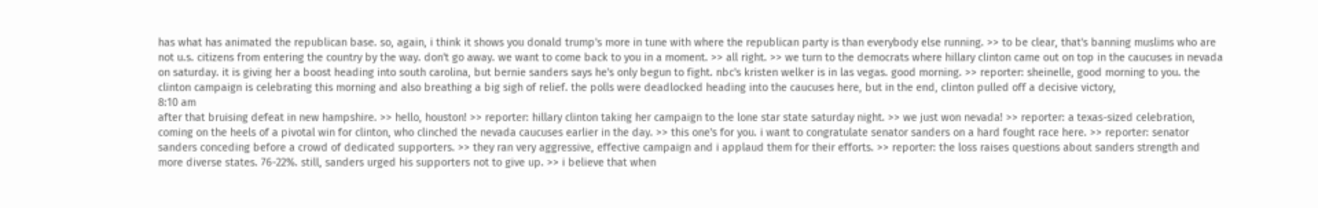has what has animated the republican base. so, again, i think it shows you donald trump's more in tune with where the republican party is than everybody else running. >> to be clear, that's banning muslims who are not u.s. citizens from entering the country by the way. don't go away. we want to come back to you in a moment. >> all right. >> we turn to the democrats where hillary clinton came out on top in the caucuses in nevada on saturday. it is giving her a boost heading into south carolina, but bernie sanders says he's only begun to fight. nbc's kristen welker is in las vegas. good morning. >> reporter: sheinelle, good morning to you. the clinton campaign is celebrating this morning and also breathing a big sigh of relief. the polls were deadlocked heading into the caucuses here, but in the end, clinton pulled off a decisive victory,
8:10 am
after that bruising defeat in new hampshire. >> hello, houston! >> reporter: hillary clinton taking her campaign to the lone star state saturday night. >> we just won nevada! >> reporter: a texas-sized celebration, coming on the heels of a pivotal win for clinton, who clinched the nevada caucuses earlier in the day. >> this one's for you. i want to congratulate senator sanders on a hard fought race here. >> reporter: senator sanders conceding before a crowd of dedicated supporters. >> they ran very aggressive, effective campaign and i applaud them for their efforts. >> reporter: the loss raises questions about sanders strength and more diverse states. 76-22%. still, sanders urged his supporters not to give up. >> i believe that when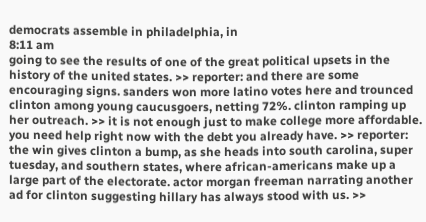democrats assemble in philadelphia, in
8:11 am
going to see the results of one of the great political upsets in the history of the united states. >> reporter: and there are some encouraging signs. sanders won more latino votes here and trounced clinton among young caucusgoers, netting 72%. clinton ramping up her outreach. >> it is not enough just to make college more affordable. you need help right now with the debt you already have. >> reporter: the win gives clinton a bump, as she heads into south carolina, super tuesday, and southern states, where african-americans make up a large part of the electorate. actor morgan freeman narrating another ad for clinton suggesting hillary has always stood with us. >>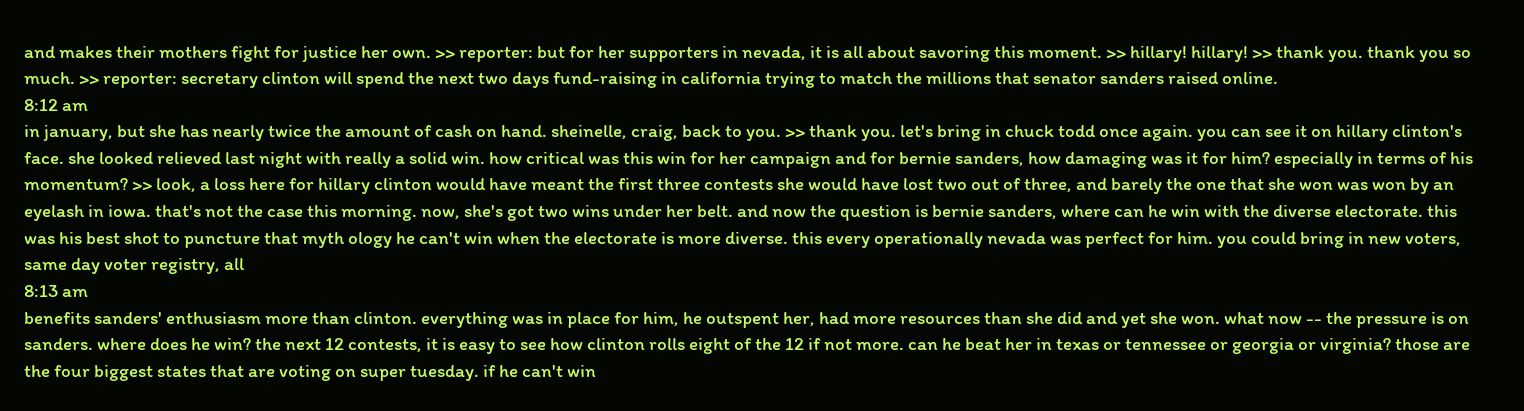and makes their mothers fight for justice her own. >> reporter: but for her supporters in nevada, it is all about savoring this moment. >> hillary! hillary! >> thank you. thank you so much. >> reporter: secretary clinton will spend the next two days fund-raising in california trying to match the millions that senator sanders raised online.
8:12 am
in january, but she has nearly twice the amount of cash on hand. sheinelle, craig, back to you. >> thank you. let's bring in chuck todd once again. you can see it on hillary clinton's face. she looked relieved last night with really a solid win. how critical was this win for her campaign and for bernie sanders, how damaging was it for him? especially in terms of his momentum? >> look, a loss here for hillary clinton would have meant the first three contests she would have lost two out of three, and barely the one that she won was won by an eyelash in iowa. that's not the case this morning. now, she's got two wins under her belt. and now the question is bernie sanders, where can he win with the diverse electorate. this was his best shot to puncture that myth ology he can't win when the electorate is more diverse. this every operationally nevada was perfect for him. you could bring in new voters, same day voter registry, all
8:13 am
benefits sanders' enthusiasm more than clinton. everything was in place for him, he outspent her, had more resources than she did and yet she won. what now -- the pressure is on sanders. where does he win? the next 12 contests, it is easy to see how clinton rolls eight of the 12 if not more. can he beat her in texas or tennessee or georgia or virginia? those are the four biggest states that are voting on super tuesday. if he can't win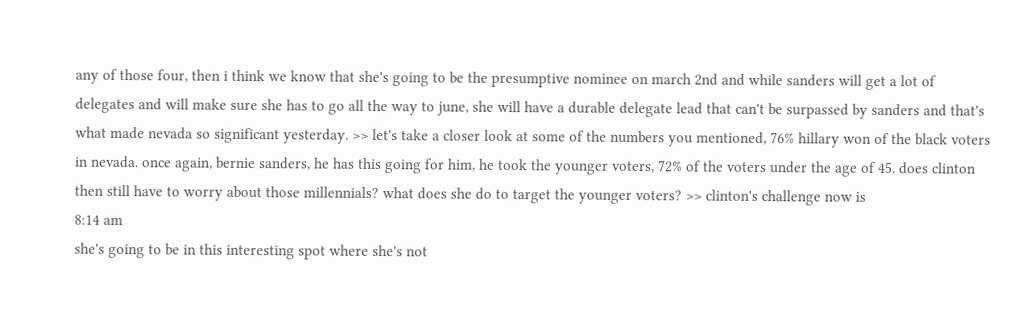any of those four, then i think we know that she's going to be the presumptive nominee on march 2nd and while sanders will get a lot of delegates and will make sure she has to go all the way to june, she will have a durable delegate lead that can't be surpassed by sanders and that's what made nevada so significant yesterday. >> let's take a closer look at some of the numbers you mentioned, 76% hillary won of the black voters in nevada. once again, bernie sanders, he has this going for him, he took the younger voters, 72% of the voters under the age of 45. does clinton then still have to worry about those millennials? what does she do to target the younger voters? >> clinton's challenge now is
8:14 am
she's going to be in this interesting spot where she's not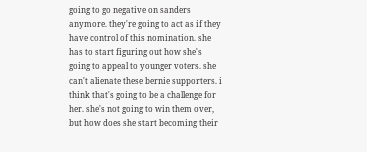going to go negative on sanders anymore. they're going to act as if they have control of this nomination. she has to start figuring out how she's going to appeal to younger voters. she can't alienate these bernie supporters. i think that's going to be a challenge for her. she's not going to win them over, but how does she start becoming their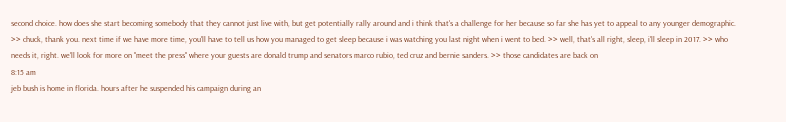second choice. how does she start becoming somebody that they cannot just live with, but get potentially rally around and i think that's a challenge for her because so far she has yet to appeal to any younger demographic. >> chuck, thank you. next time if we have more time, you'll have to tell us how you managed to get sleep because i was watching you last night when i went to bed. >> well, that's all right, sleep, i'll sleep in 2017. >> who needs it, right. we'll look for more on "meet the press" where your guests are donald trump and senators marco rubio, ted cruz and bernie sanders. >> those candidates are back on
8:15 am
jeb bush is home in florida. hours after he suspended his campaign during an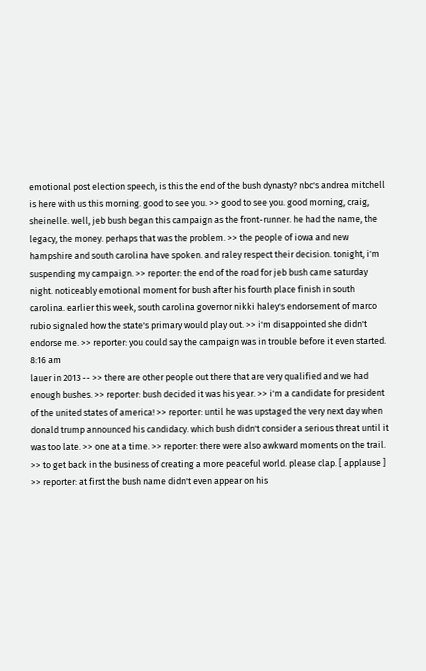emotional post election speech, is this the end of the bush dynasty? nbc's andrea mitchell is here with us this morning. good to see you. >> good to see you. good morning, craig, sheinelle. well, jeb bush began this campaign as the front-runner. he had the name, the legacy, the money. perhaps that was the problem. >> the people of iowa and new hampshire and south carolina have spoken. and raley respect their decision. tonight, i'm suspending my campaign. >> reporter: the end of the road for jeb bush came saturday night. noticeably emotional moment for bush after his fourth place finish in south carolina. earlier this week, south carolina governor nikki haley's endorsement of marco rubio signaled how the state's primary would play out. >> i'm disappointed she didn't endorse me. >> reporter: you could say the campaign was in trouble before it even started.
8:16 am
lauer in 2013 -- >> there are other people out there that are very qualified and we had enough bushes. >> reporter: bush decided it was his year. >> i'm a candidate for president of the united states of america! >> reporter: until he was upstaged the very next day when donald trump announced his candidacy. which bush didn't consider a serious threat until it was too late. >> one at a time. >> reporter: there were also awkward moments on the trail. >> to get back in the business of creating a more peaceful world. please clap. [ applause ] >> reporter: at first the bush name didn't even appear on his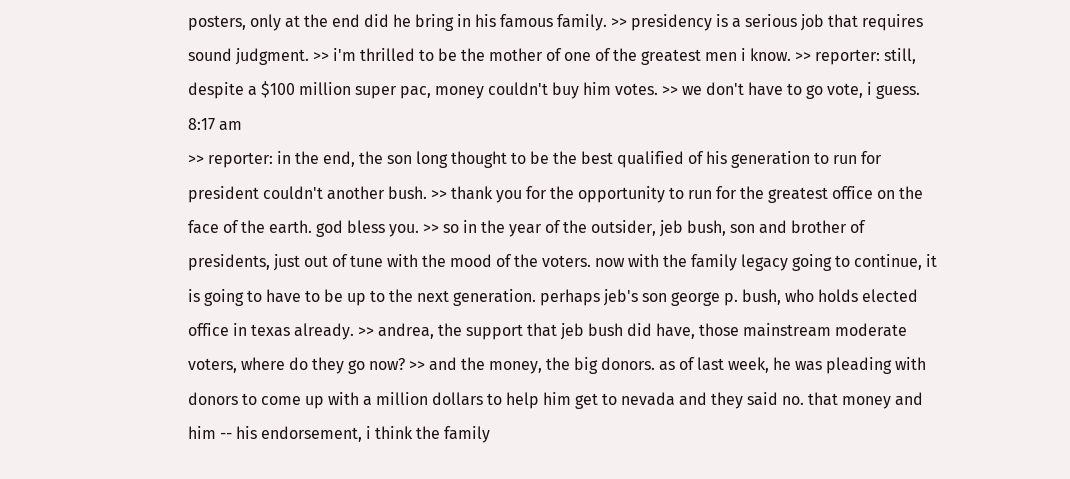posters, only at the end did he bring in his famous family. >> presidency is a serious job that requires sound judgment. >> i'm thrilled to be the mother of one of the greatest men i know. >> reporter: still, despite a $100 million super pac, money couldn't buy him votes. >> we don't have to go vote, i guess.
8:17 am
>> reporter: in the end, the son long thought to be the best qualified of his generation to run for president couldn't another bush. >> thank you for the opportunity to run for the greatest office on the face of the earth. god bless you. >> so in the year of the outsider, jeb bush, son and brother of presidents, just out of tune with the mood of the voters. now with the family legacy going to continue, it is going to have to be up to the next generation. perhaps jeb's son george p. bush, who holds elected office in texas already. >> andrea, the support that jeb bush did have, those mainstream moderate voters, where do they go now? >> and the money, the big donors. as of last week, he was pleading with donors to come up with a million dollars to help him get to nevada and they said no. that money and him -- his endorsement, i think the family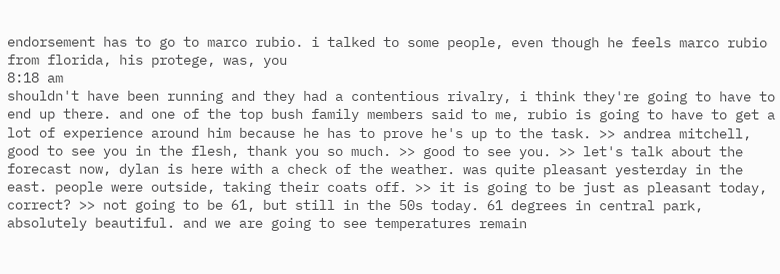endorsement has to go to marco rubio. i talked to some people, even though he feels marco rubio from florida, his protege, was, you
8:18 am
shouldn't have been running and they had a contentious rivalry, i think they're going to have to end up there. and one of the top bush family members said to me, rubio is going to have to get a lot of experience around him because he has to prove he's up to the task. >> andrea mitchell, good to see you in the flesh, thank you so much. >> good to see you. >> let's talk about the forecast now, dylan is here with a check of the weather. was quite pleasant yesterday in the east. people were outside, taking their coats off. >> it is going to be just as pleasant today, correct? >> not going to be 61, but still in the 50s today. 61 degrees in central park, absolutely beautiful. and we are going to see temperatures remain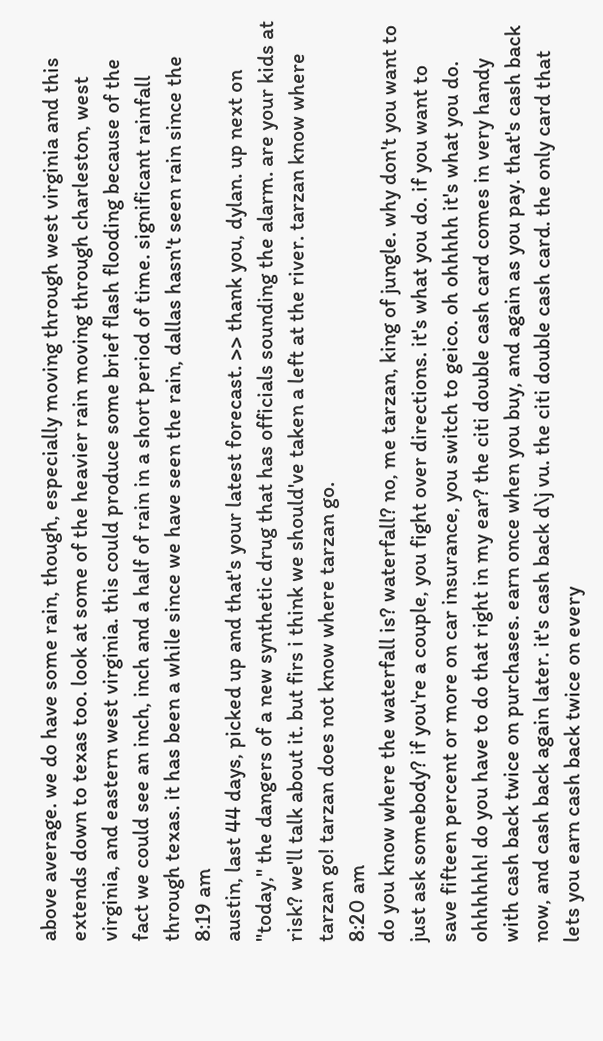above average. we do have some rain, though, especially moving through west virginia and this extends down to texas too. look at some of the heavier rain moving through charleston, west virginia, and eastern west virginia. this could produce some brief flash flooding because of the fact we could see an inch, inch and a half of rain in a short period of time. significant rainfall through texas. it has been a while since we have seen the rain, dallas hasn't seen rain since the
8:19 am
austin, last 44 days, picked up and that's your latest forecast. >> thank you, dylan. up next on "today," the dangers of a new synthetic drug that has officials sounding the alarm. are your kids at risk? we'll talk about it. but firs i think we should've taken a left at the river. tarzan know where tarzan go! tarzan does not know where tarzan go.
8:20 am
do you know where the waterfall is? waterfall? no, me tarzan, king of jungle. why don't you want to just ask somebody? if you're a couple, you fight over directions. it's what you do. if you want to save fifteen percent or more on car insurance, you switch to geico. oh ohhhhh it's what you do. ohhhhhh! do you have to do that right in my ear? the citi double cash card comes in very handy with cash back twice on purchases. earn once when you buy, and again as you pay. that's cash back now, and cash back again later. it's cash back d\j vu. the citi double cash card. the only card that lets you earn cash back twice on every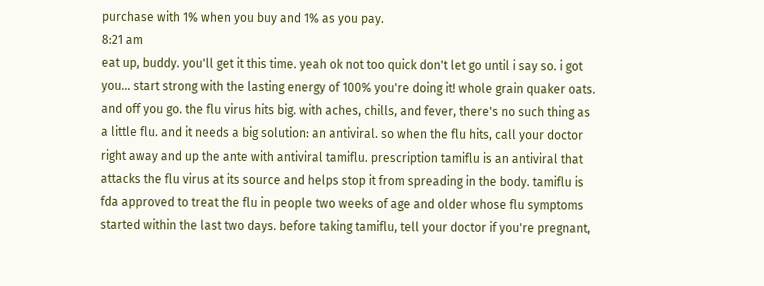purchase with 1% when you buy and 1% as you pay.
8:21 am
eat up, buddy. you'll get it this time. yeah ok not too quick don't let go until i say so. i got you... start strong with the lasting energy of 100% you're doing it! whole grain quaker oats. and off you go. the flu virus hits big. with aches, chills, and fever, there's no such thing as a little flu. and it needs a big solution: an antiviral. so when the flu hits, call your doctor right away and up the ante with antiviral tamiflu. prescription tamiflu is an antiviral that attacks the flu virus at its source and helps stop it from spreading in the body. tamiflu is fda approved to treat the flu in people two weeks of age and older whose flu symptoms started within the last two days. before taking tamiflu, tell your doctor if you're pregnant,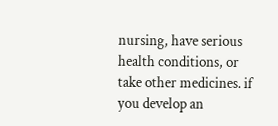nursing, have serious health conditions, or take other medicines. if you develop an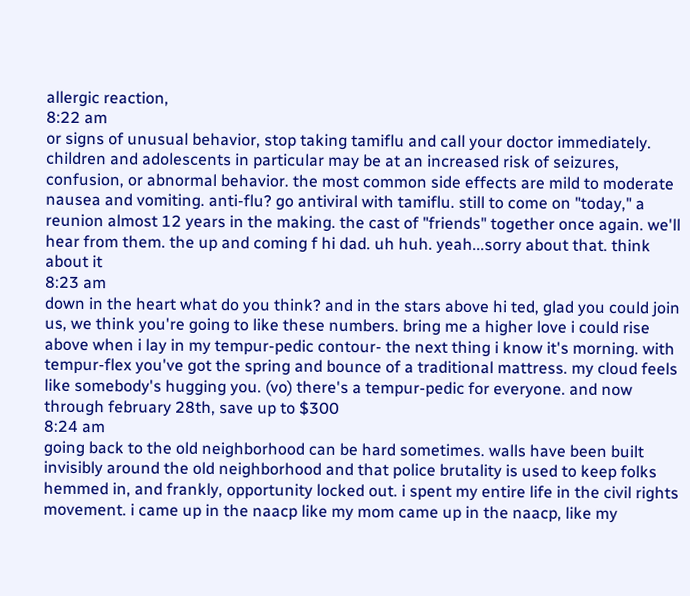allergic reaction,
8:22 am
or signs of unusual behavior, stop taking tamiflu and call your doctor immediately. children and adolescents in particular may be at an increased risk of seizures, confusion, or abnormal behavior. the most common side effects are mild to moderate nausea and vomiting. anti-flu? go antiviral with tamiflu. still to come on "today," a reunion almost 12 years in the making. the cast of "friends" together once again. we'll hear from them. the up and coming f hi dad. uh huh. yeah...sorry about that. think about it
8:23 am
down in the heart what do you think? and in the stars above hi ted, glad you could join us, we think you're going to like these numbers. bring me a higher love i could rise above when i lay in my tempur-pedic contour- the next thing i know it's morning. with tempur-flex you've got the spring and bounce of a traditional mattress. my cloud feels like somebody's hugging you. (vo) there's a tempur-pedic for everyone. and now through february 28th, save up to $300
8:24 am
going back to the old neighborhood can be hard sometimes. walls have been built invisibly around the old neighborhood and that police brutality is used to keep folks hemmed in, and frankly, opportunity locked out. i spent my entire life in the civil rights movement. i came up in the naacp like my mom came up in the naacp, like my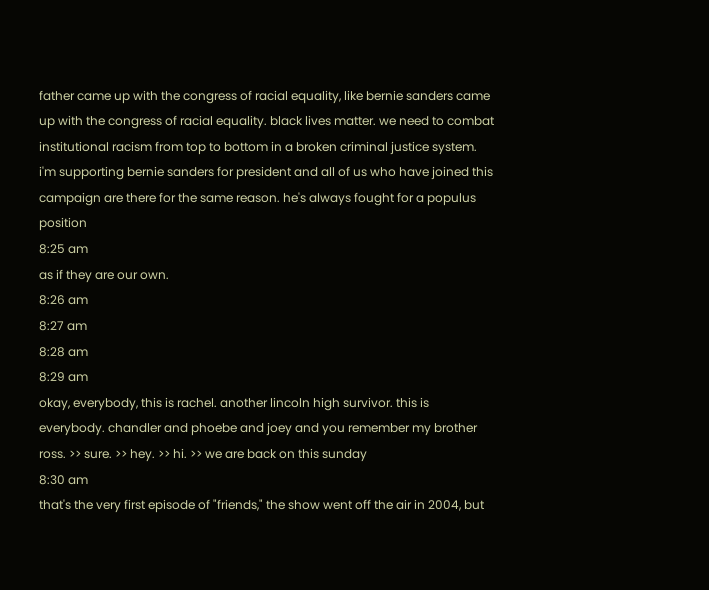father came up with the congress of racial equality, like bernie sanders came up with the congress of racial equality. black lives matter. we need to combat institutional racism from top to bottom in a broken criminal justice system. i'm supporting bernie sanders for president and all of us who have joined this campaign are there for the same reason. he's always fought for a populus position
8:25 am
as if they are our own.
8:26 am
8:27 am
8:28 am
8:29 am
okay, everybody, this is rachel. another lincoln high survivor. this is everybody. chandler and phoebe and joey and you remember my brother ross. >> sure. >> hey. >> hi. >> we are back on this sunday
8:30 am
that's the very first episode of "friends," the show went off the air in 2004, but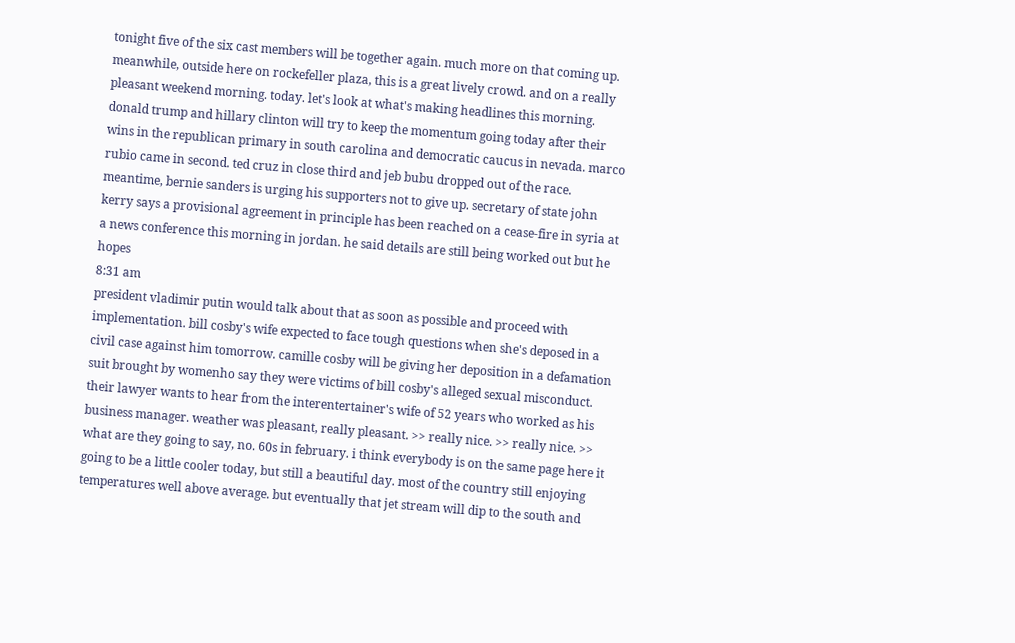tonight five of the six cast members will be together again. much more on that coming up. meanwhile, outside here on rockefeller plaza, this is a great lively crowd. and on a really pleasant weekend morning. today. let's look at what's making headlines this morning. donald trump and hillary clinton will try to keep the momentum going today after their wins in the republican primary in south carolina and democratic caucus in nevada. marco rubio came in second. ted cruz in close third and jeb bubu dropped out of the race. meantime, bernie sanders is urging his supporters not to give up. secretary of state john kerry says a provisional agreement in principle has been reached on a cease-fire in syria at a news conference this morning in jordan. he said details are still being worked out but he hopes
8:31 am
president vladimir putin would talk about that as soon as possible and proceed with implementation. bill cosby's wife expected to face tough questions when she's deposed in a civil case against him tomorrow. camille cosby will be giving her deposition in a defamation suit brought by womenho say they were victims of bill cosby's alleged sexual misconduct. their lawyer wants to hear from the interentertainer's wife of 52 years who worked as his business manager. weather was pleasant, really pleasant. >> really nice. >> really nice. >> what are they going to say, no. 60s in february. i think everybody is on the same page here it going to be a little cooler today, but still a beautiful day. most of the country still enjoying temperatures well above average. but eventually that jet stream will dip to the south and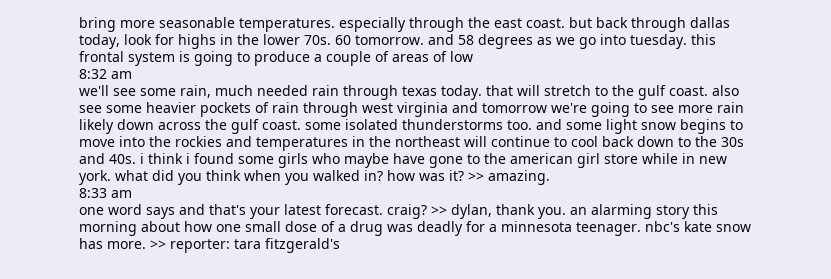bring more seasonable temperatures. especially through the east coast. but back through dallas today, look for highs in the lower 70s. 60 tomorrow. and 58 degrees as we go into tuesday. this frontal system is going to produce a couple of areas of low
8:32 am
we'll see some rain, much needed rain through texas today. that will stretch to the gulf coast. also see some heavier pockets of rain through west virginia and tomorrow we're going to see more rain likely down across the gulf coast. some isolated thunderstorms too. and some light snow begins to move into the rockies and temperatures in the northeast will continue to cool back down to the 30s and 40s. i think i found some girls who maybe have gone to the american girl store while in new york. what did you think when you walked in? how was it? >> amazing.
8:33 am
one word says and that's your latest forecast. craig? >> dylan, thank you. an alarming story this morning about how one small dose of a drug was deadly for a minnesota teenager. nbc's kate snow has more. >> reporter: tara fitzgerald's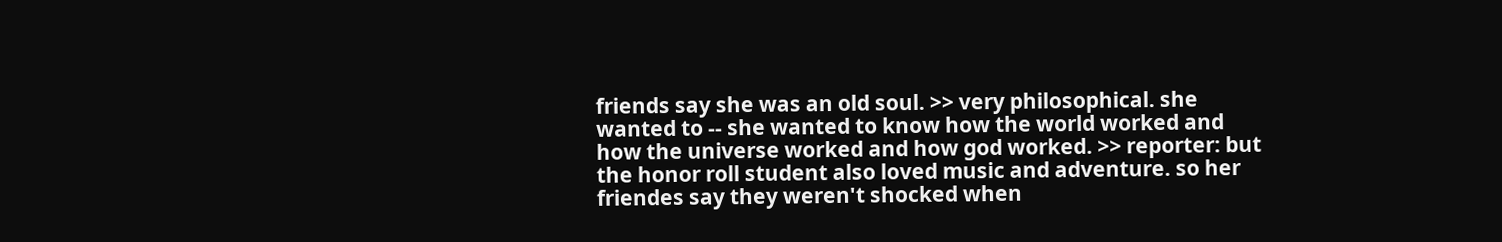friends say she was an old soul. >> very philosophical. she wanted to -- she wanted to know how the world worked and how the universe worked and how god worked. >> reporter: but the honor roll student also loved music and adventure. so her friendes say they weren't shocked when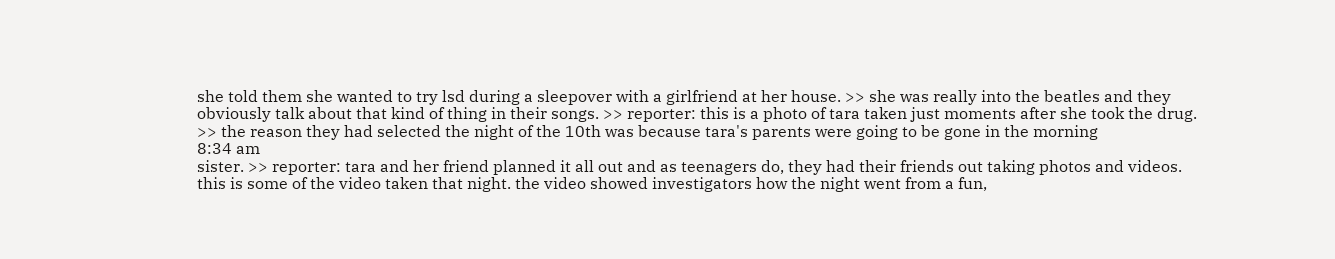she told them she wanted to try lsd during a sleepover with a girlfriend at her house. >> she was really into the beatles and they obviously talk about that kind of thing in their songs. >> reporter: this is a photo of tara taken just moments after she took the drug. >> the reason they had selected the night of the 10th was because tara's parents were going to be gone in the morning
8:34 am
sister. >> reporter: tara and her friend planned it all out and as teenagers do, they had their friends out taking photos and videos. this is some of the video taken that night. the video showed investigators how the night went from a fun,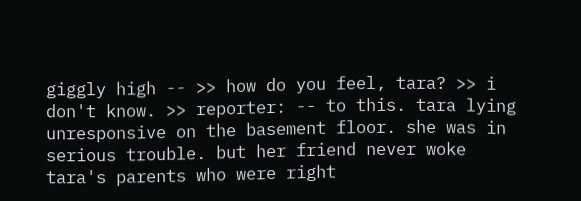giggly high -- >> how do you feel, tara? >> i don't know. >> reporter: -- to this. tara lying unresponsive on the basement floor. she was in serious trouble. but her friend never woke tara's parents who were right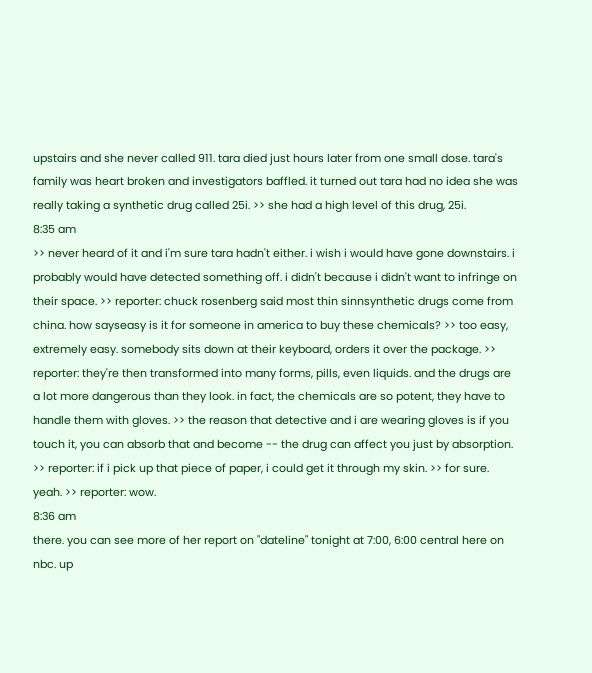upstairs and she never called 911. tara died just hours later from one small dose. tara's family was heart broken and investigators baffled. it turned out tara had no idea she was really taking a synthetic drug called 25i. >> she had a high level of this drug, 25i.
8:35 am
>> never heard of it and i'm sure tara hadn't either. i wish i would have gone downstairs. i probably would have detected something off. i didn't because i didn't want to infringe on their space. >> reporter: chuck rosenberg said most thin sinnsynthetic drugs come from china. how sayseasy is it for someone in america to buy these chemicals? >> too easy, extremely easy. somebody sits down at their keyboard, orders it over the package. >> reporter: they're then transformed into many forms, pills, even liquids. and the drugs are a lot more dangerous than they look. in fact, the chemicals are so potent, they have to handle them with gloves. >> the reason that detective and i are wearing gloves is if you touch it, you can absorb that and become -- the drug can affect you just by absorption. >> reporter: if i pick up that piece of paper, i could get it through my skin. >> for sure. yeah. >> reporter: wow.
8:36 am
there. you can see more of her report on "dateline" tonight at 7:00, 6:00 central here on nbc. up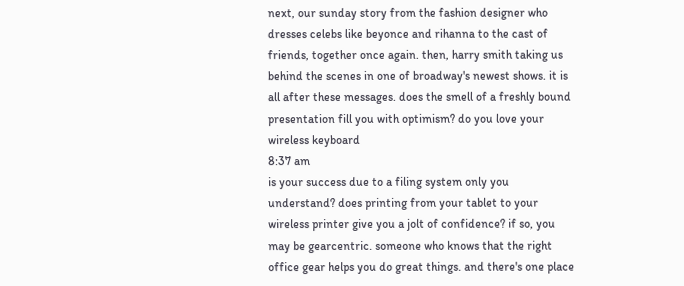next, our sunday story from the fashion designer who dresses celebs like beyonce and rihanna to the cast of friends, together once again. then, harry smith taking us behind the scenes in one of broadway's newest shows. it is all after these messages. does the smell of a freshly bound presentation fill you with optimism? do you love your wireless keyboard
8:37 am
is your success due to a filing system only you understand? does printing from your tablet to your wireless printer give you a jolt of confidence? if so, you may be gearcentric. someone who knows that the right office gear helps you do great things. and there's one place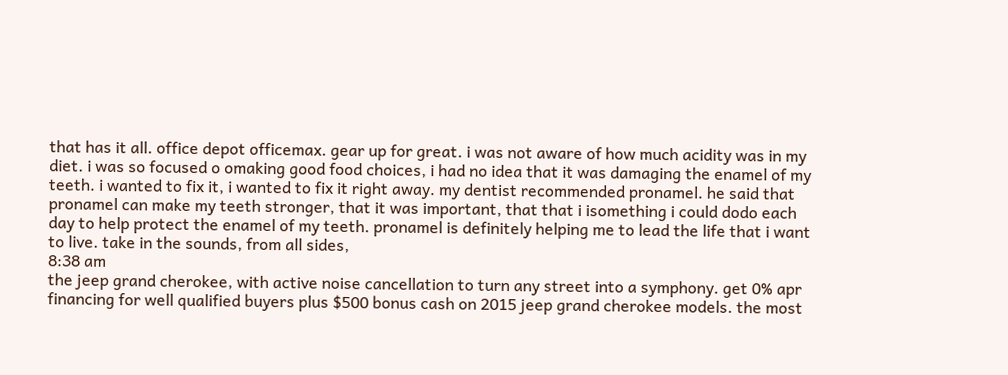that has it all. office depot officemax. gear up for great. i was not aware of how much acidity was in my diet. i was so focused o omaking good food choices, i had no idea that it was damaging the enamel of my teeth. i wanted to fix it, i wanted to fix it right away. my dentist recommended pronamel. he said that pronamel can make my teeth stronger, that it was important, that that i isomething i could dodo each day to help protect the enamel of my teeth. pronamel is definitely helping me to lead the life that i want to live. take in the sounds, from all sides,
8:38 am
the jeep grand cherokee, with active noise cancellation to turn any street into a symphony. get 0% apr financing for well qualified buyers plus $500 bonus cash on 2015 jeep grand cherokee models. the most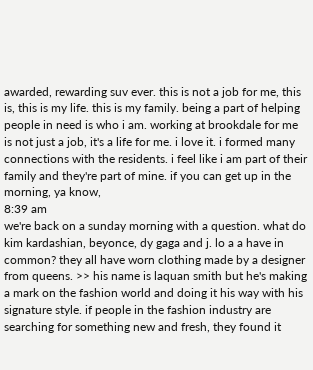awarded, rewarding suv ever. this is not a job for me, this is, this is my life. this is my family. being a part of helping people in need is who i am. working at brookdale for me is not just a job, it's a life for me. i love it. i formed many connections with the residents. i feel like i am part of their family and they're part of mine. if you can get up in the morning, ya know,
8:39 am
we're back on a sunday morning with a question. what do kim kardashian, beyonce, dy gaga and j. lo a a have in common? they all have worn clothing made by a designer from queens. >> his name is laquan smith but he's making a mark on the fashion world and doing it his way with his signature style. if people in the fashion industry are searching for something new and fresh, they found it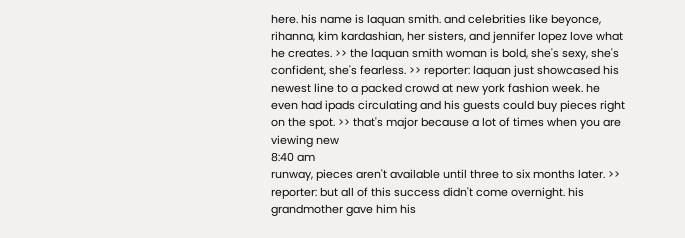here. his name is laquan smith. and celebrities like beyonce, rihanna, kim kardashian, her sisters, and jennifer lopez love what he creates. >> the laquan smith woman is bold, she's sexy, she's confident, she's fearless. >> reporter: laquan just showcased his newest line to a packed crowd at new york fashion week. he even had ipads circulating and his guests could buy pieces right on the spot. >> that's major because a lot of times when you are viewing new
8:40 am
runway, pieces aren't available until three to six months later. >> reporter: but all of this success didn't come overnight. his grandmother gave him his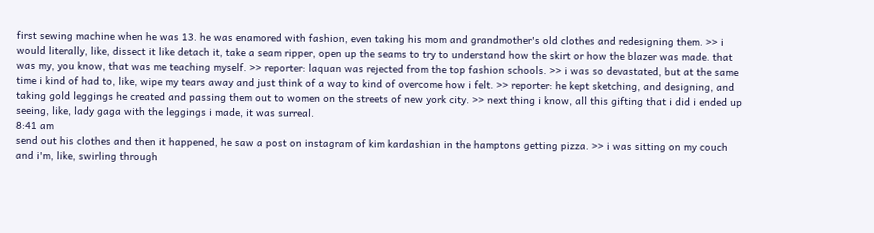first sewing machine when he was 13. he was enamored with fashion, even taking his mom and grandmother's old clothes and redesigning them. >> i would literally, like, dissect it like detach it, take a seam ripper, open up the seams to try to understand how the skirt or how the blazer was made. that was my, you know, that was me teaching myself. >> reporter: laquan was rejected from the top fashion schools. >> i was so devastated, but at the same time i kind of had to, like, wipe my tears away and just think of a way to kind of overcome how i felt. >> reporter: he kept sketching, and designing, and taking gold leggings he created and passing them out to women on the streets of new york city. >> next thing i know, all this gifting that i did i ended up seeing, like, lady gaga with the leggings i made, it was surreal.
8:41 am
send out his clothes and then it happened, he saw a post on instagram of kim kardashian in the hamptons getting pizza. >> i was sitting on my couch and i'm, like, swirling through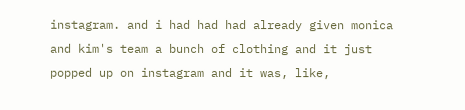instagram. and i had had had already given monica and kim's team a bunch of clothing and it just popped up on instagram and it was, like,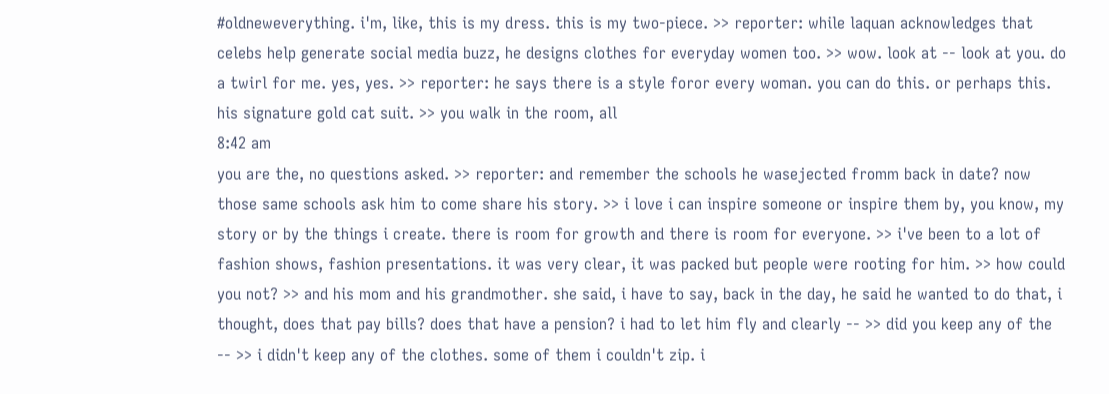#oldneweverything. i'm, like, this is my dress. this is my two-piece. >> reporter: while laquan acknowledges that celebs help generate social media buzz, he designs clothes for everyday women too. >> wow. look at -- look at you. do a twirl for me. yes, yes. >> reporter: he says there is a style foror every woman. you can do this. or perhaps this. his signature gold cat suit. >> you walk in the room, all
8:42 am
you are the, no questions asked. >> reporter: and remember the schools he wasejected fromm back in date? now those same schools ask him to come share his story. >> i love i can inspire someone or inspire them by, you know, my story or by the things i create. there is room for growth and there is room for everyone. >> i've been to a lot of fashion shows, fashion presentations. it was very clear, it was packed but people were rooting for him. >> how could you not? >> and his mom and his grandmother. she said, i have to say, back in the day, he said he wanted to do that, i thought, does that pay bills? does that have a pension? i had to let him fly and clearly -- >> did you keep any of the -- >> i didn't keep any of the clothes. some of them i couldn't zip. i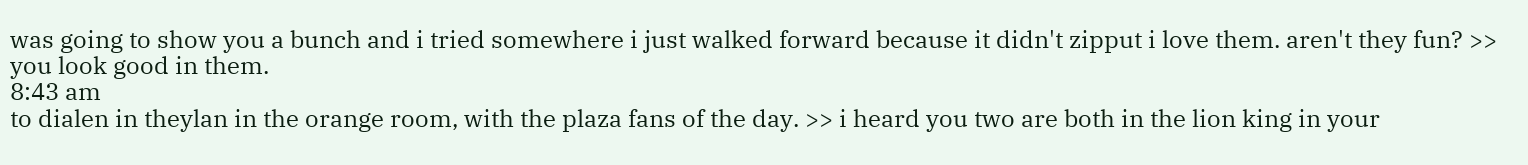was going to show you a bunch and i tried somewhere i just walked forward because it didn't zipput i love them. aren't they fun? >> you look good in them.
8:43 am
to dialen in theylan in the orange room, with the plaza fans of the day. >> i heard you two are both in the lion king in your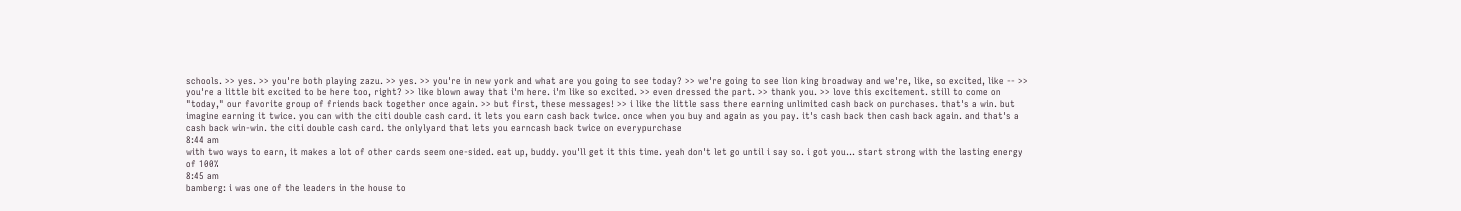schools. >> yes. >> you're both playing zazu. >> yes. >> you're in new york and what are you going to see today? >> we're going to see lion king broadway and we're, like, so excited, like -- >> you're a little bit excited to be here too, right? >> like blown away that i'm here. i'm like so excited. >> even dressed the part. >> thank you. >> love this excitement. still to come on "today," our favorite group of friends back together once again. >> but first, these messages! >> i like the little sass there earning unlimited cash back on purchases. that's a win. but imagine earning it twice. you can with the citi double cash card. it lets you earn cash back twice. once when you buy and again as you pay. it's cash back then cash back again. and that's a cash back win-win. the citi double cash card. the onlylyard that lets you earncash back twice on everypurchase
8:44 am
with two ways to earn, it makes a lot of other cards seem one-sided. eat up, buddy. you'll get it this time. yeah don't let go until i say so. i got you... start strong with the lasting energy of 100%
8:45 am
bamberg: i was one of the leaders in the house to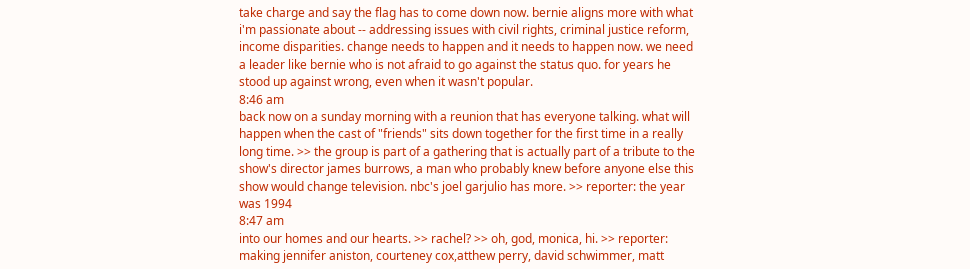take charge and say the flag has to come down now. bernie aligns more with what i'm passionate about -- addressing issues with civil rights, criminal justice reform, income disparities. change needs to happen and it needs to happen now. we need a leader like bernie who is not afraid to go against the status quo. for years he stood up against wrong, even when it wasn't popular.
8:46 am
back now on a sunday morning with a reunion that has everyone talking. what will happen when the cast of "friends" sits down together for the first time in a really long time. >> the group is part of a gathering that is actually part of a tribute to the show's director james burrows, a man who probably knew before anyone else this show would change television. nbc's joel garjulio has more. >> reporter: the year was 1994
8:47 am
into our homes and our hearts. >> rachel? >> oh, god, monica, hi. >> reporter: making jennifer aniston, courteney cox,atthew perry, david schwimmer, matt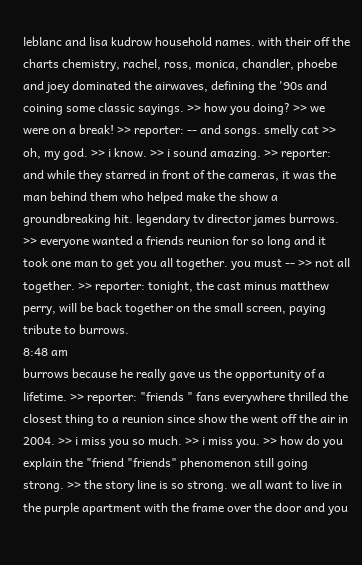leblanc and lisa kudrow household names. with their off the charts chemistry, rachel, ross, monica, chandler, phoebe and joey dominated the airwaves, defining the '90s and coining some classic sayings. >> how you doing? >> we were on a break! >> reporter: -- and songs. smelly cat >> oh, my god. >> i know. >> i sound amazing. >> reporter: and while they starred in front of the cameras, it was the man behind them who helped make the show a groundbreaking hit. legendary tv director james burrows. >> everyone wanted a friends reunion for so long and it took one man to get you all together. you must -- >> not all together. >> reporter: tonight, the cast minus matthew perry, will be back together on the small screen, paying tribute to burrows.
8:48 am
burrows because he really gave us the opportunity of a lifetime. >> reporter: "friends " fans everywhere thrilled the closest thing to a reunion since show the went off the air in 2004. >> i miss you so much. >> i miss you. >> how do you explain the "friend "friends" phenomenon still going strong. >> the story line is so strong. we all want to live in the purple apartment with the frame over the door and you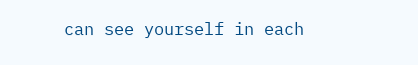can see yourself in each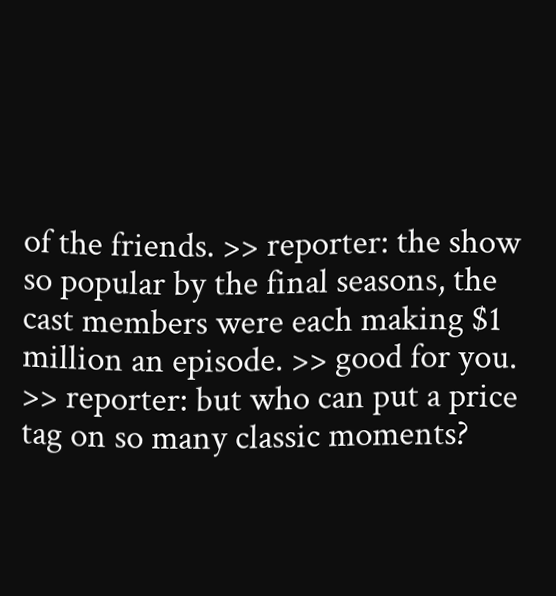of the friends. >> reporter: the show so popular by the final seasons, the cast members were each making $1 million an episode. >> good for you. >> reporter: but who can put a price tag on so many classic moments?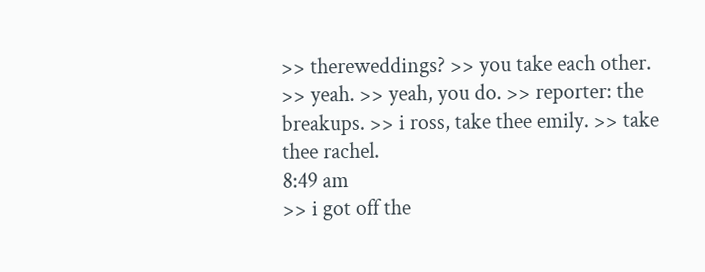>> thereweddings? >> you take each other. >> yeah. >> yeah, you do. >> reporter: the breakups. >> i ross, take thee emily. >> take thee rachel.
8:49 am
>> i got off the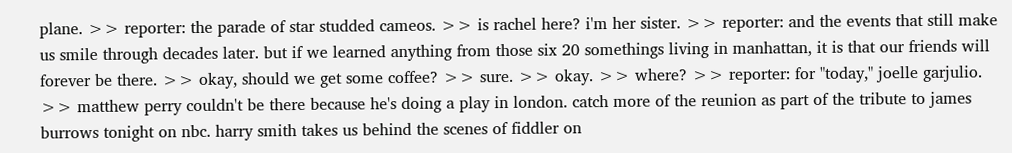plane. >> reporter: the parade of star studded cameos. >> is rachel here? i'm her sister. >> reporter: and the events that still make us smile through decades later. but if we learned anything from those six 20 somethings living in manhattan, it is that our friends will forever be there. >> okay, should we get some coffee? >> sure. >> okay. >> where? >> reporter: for "today," joelle garjulio. >> matthew perry couldn't be there because he's doing a play in london. catch more of the reunion as part of the tribute to james burrows tonight on nbc. harry smith takes us behind the scenes of fiddler on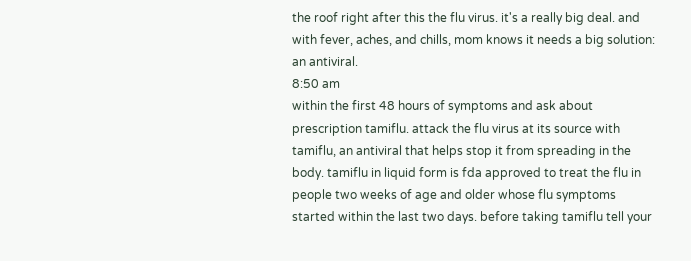the roof right after this the flu virus. it's a really big deal. and with fever, aches, and chills, mom knows it needs a big solution: an antiviral.
8:50 am
within the first 48 hours of symptoms and ask about prescription tamiflu. attack the flu virus at its source with tamiflu, an antiviral that helps stop it from spreading in the body. tamiflu in liquid form is fda approved to treat the flu in people two weeks of age and older whose flu symptoms started within the last two days. before taking tamiflu tell your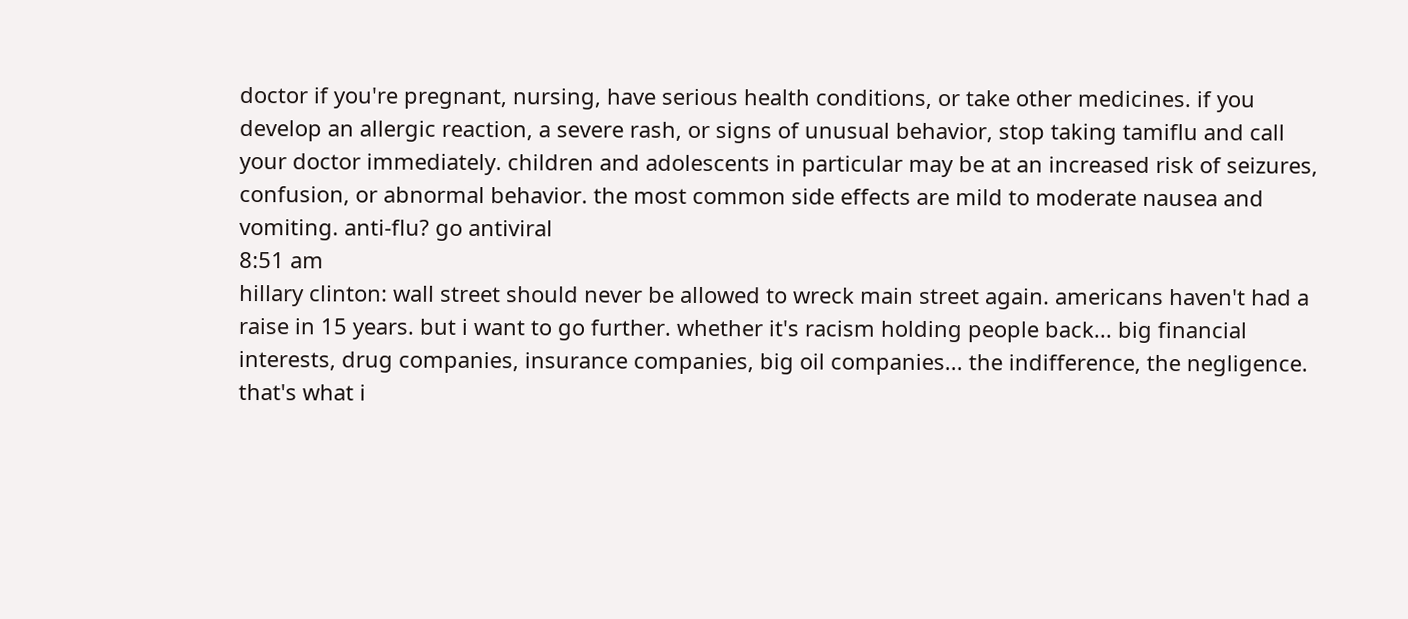doctor if you're pregnant, nursing, have serious health conditions, or take other medicines. if you develop an allergic reaction, a severe rash, or signs of unusual behavior, stop taking tamiflu and call your doctor immediately. children and adolescents in particular may be at an increased risk of seizures, confusion, or abnormal behavior. the most common side effects are mild to moderate nausea and vomiting. anti-flu? go antiviral
8:51 am
hillary clinton: wall street should never be allowed to wreck main street again. americans haven't had a raise in 15 years. but i want to go further. whether it's racism holding people back... big financial interests, drug companies, insurance companies, big oil companies... the indifference, the negligence. that's what i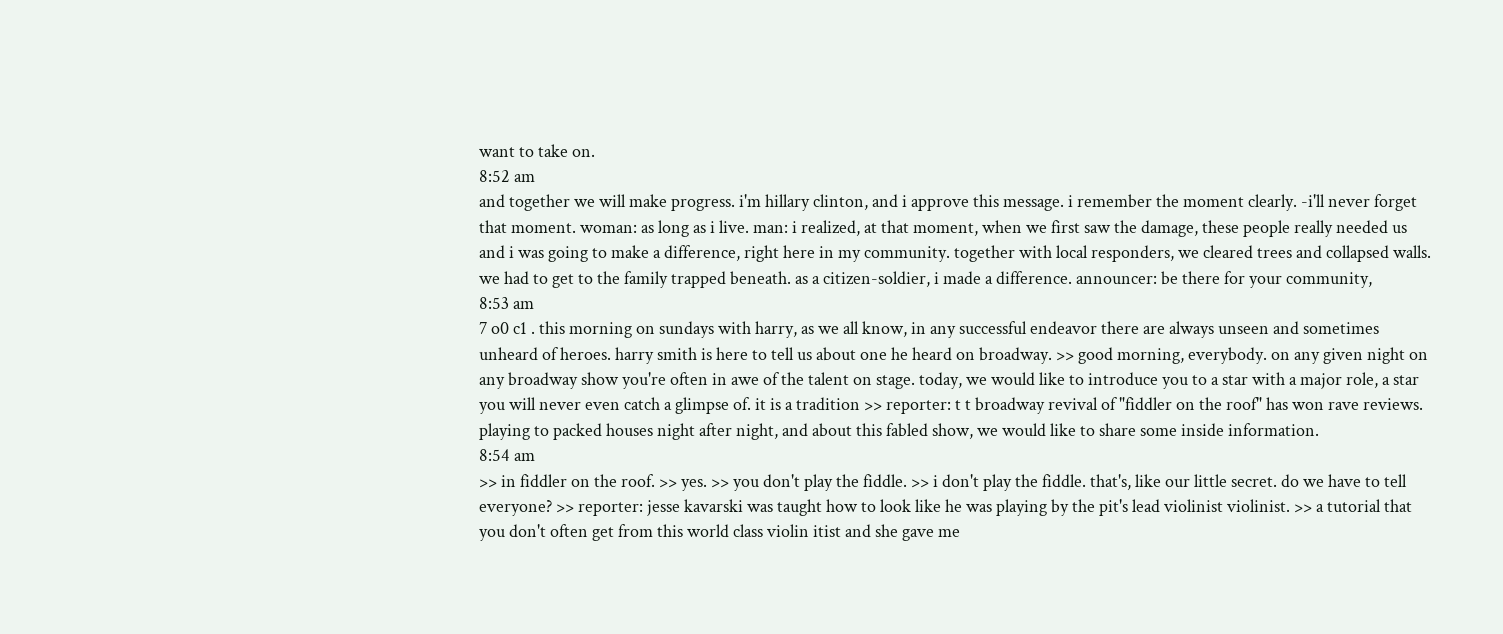want to take on.
8:52 am
and together we will make progress. i'm hillary clinton, and i approve this message. i remember the moment clearly. -i'll never forget that moment. woman: as long as i live. man: i realized, at that moment, when we first saw the damage, these people really needed us and i was going to make a difference, right here in my community. together with local responders, we cleared trees and collapsed walls. we had to get to the family trapped beneath. as a citizen-soldier, i made a difference. announcer: be there for your community,
8:53 am
7 o0 c1 . this morning on sundays with harry, as we all know, in any successful endeavor there are always unseen and sometimes unheard of heroes. harry smith is here to tell us about one he heard on broadway. >> good morning, everybody. on any given night on any broadway show you're often in awe of the talent on stage. today, we would like to introduce you to a star with a major role, a star you will never even catch a glimpse of. it is a tradition >> reporter: t t broadway revival of "fiddler on the roof" has won rave reviews. playing to packed houses night after night, and about this fabled show, we would like to share some inside information.
8:54 am
>> in fiddler on the roof. >> yes. >> you don't play the fiddle. >> i don't play the fiddle. that's, like our little secret. do we have to tell everyone? >> reporter: jesse kavarski was taught how to look like he was playing by the pit's lead violinist violinist. >> a tutorial that you don't often get from this world class violin itist and she gave me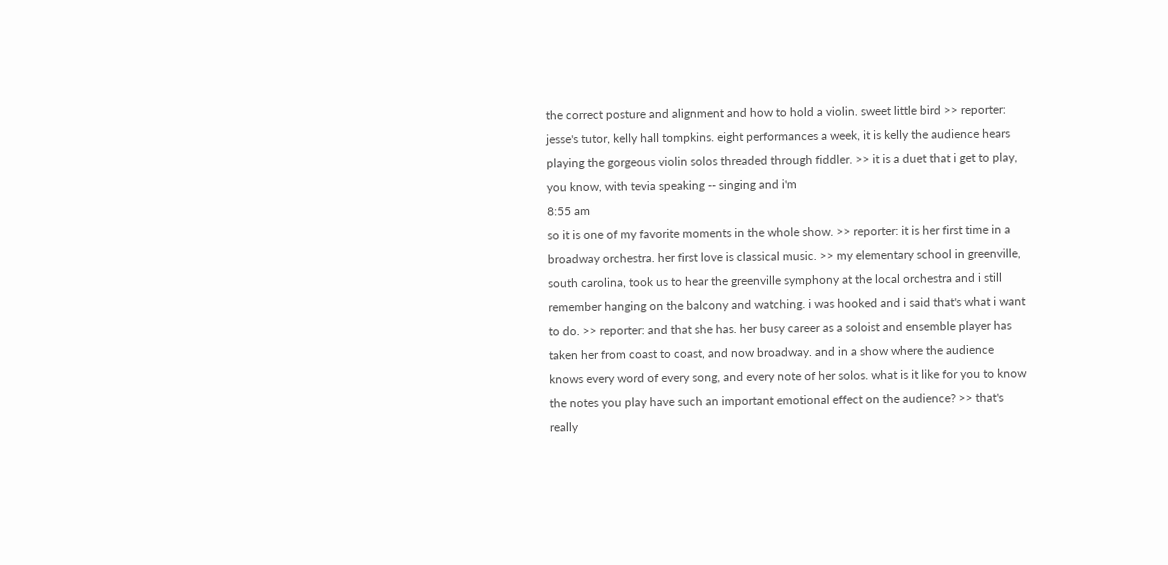the correct posture and alignment and how to hold a violin. sweet little bird >> reporter: jesse's tutor, kelly hall tompkins. eight performances a week, it is kelly the audience hears playing the gorgeous violin solos threaded through fiddler. >> it is a duet that i get to play, you know, with tevia speaking -- singing and i'm
8:55 am
so it is one of my favorite moments in the whole show. >> reporter: it is her first time in a broadway orchestra. her first love is classical music. >> my elementary school in greenville, south carolina, took us to hear the greenville symphony at the local orchestra and i still remember hanging on the balcony and watching. i was hooked and i said that's what i want to do. >> reporter: and that she has. her busy career as a soloist and ensemble player has taken her from coast to coast, and now broadway. and in a show where the audience knows every word of every song, and every note of her solos. what is it like for you to know the notes you play have such an important emotional effect on the audience? >> that's really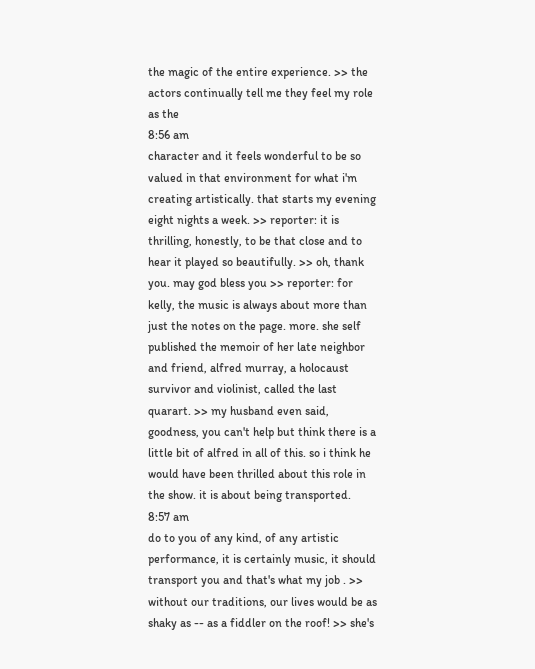the magic of the entire experience. >> the actors continually tell me they feel my role as the
8:56 am
character and it feels wonderful to be so valued in that environment for what i'm creating artistically. that starts my evening eight nights a week. >> reporter: it is thrilling, honestly, to be that close and to hear it played so beautifully. >> oh, thank you. may god bless you >> reporter: for kelly, the music is always about more than just the notes on the page. more. she self published the memoir of her late neighbor and friend, alfred murray, a holocaust survivor and violinist, called the last quarart. >> my husband even said, goodness, you can't help but think there is a little bit of alfred in all of this. so i think he would have been thrilled about this role in the show. it is about being transported.
8:57 am
do to you of any kind, of any artistic performance, it is certainly music, it should transport you and that's what my job . >> without our traditions, our lives would be as shaky as -- as a fiddler on the roof! >> she's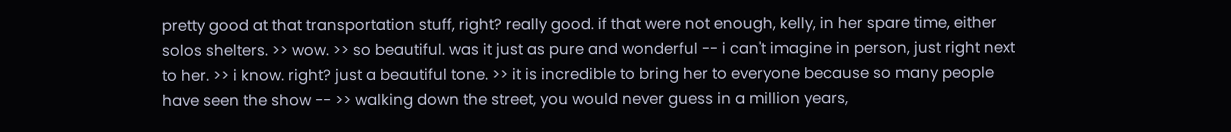pretty good at that transportation stuff, right? really good. if that were not enough, kelly, in her spare time, either solos shelters. >> wow. >> so beautiful. was it just as pure and wonderful -- i can't imagine in person, just right next to her. >> i know. right? just a beautiful tone. >> it is incredible to bring her to everyone because so many people have seen the show -- >> walking down the street, you would never guess in a million years,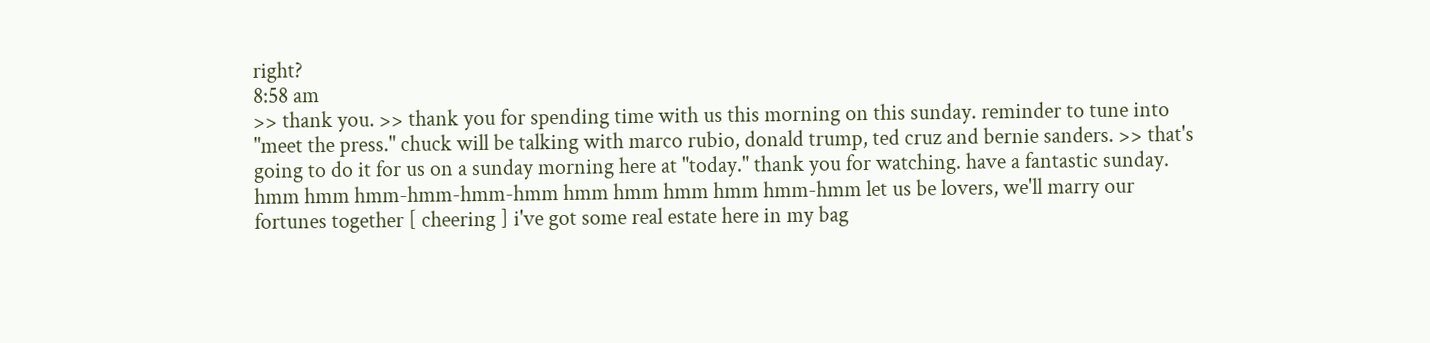right?
8:58 am
>> thank you. >> thank you for spending time with us this morning on this sunday. reminder to tune into "meet the press." chuck will be talking with marco rubio, donald trump, ted cruz and bernie sanders. >> that's going to do it for us on a sunday morning here at "today." thank you for watching. have a fantastic sunday. hmm hmm hmm-hmm-hmm-hmm hmm hmm hmm hmm hmm-hmm let us be lovers, we'll marry our fortunes together [ cheering ] i've got some real estate here in my bag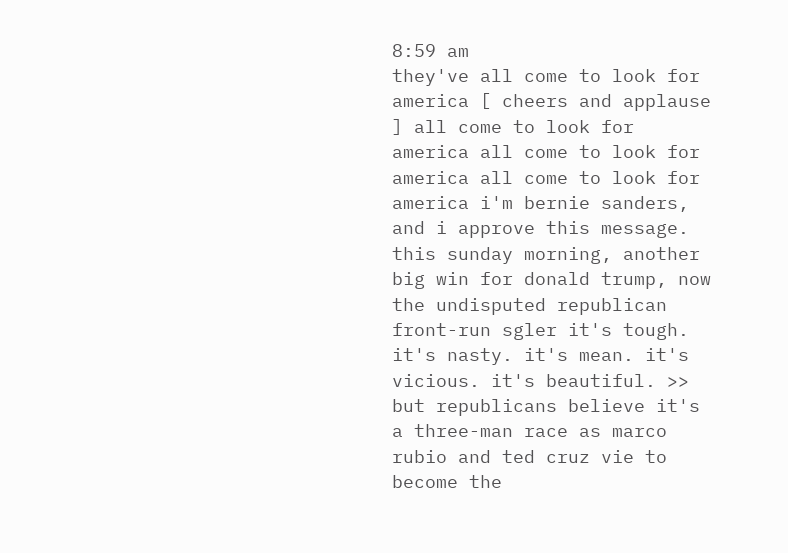8:59 am
they've all come to look for america [ cheers and applause ] all come to look for america all come to look for america all come to look for america i'm bernie sanders, and i approve this message. this sunday morning, another big win for donald trump, now the undisputed republican front-run sgler it's tough. it's nasty. it's mean. it's vicious. it's beautiful. >> but republicans believe it's a three-man race as marco rubio and ted cruz vie to become the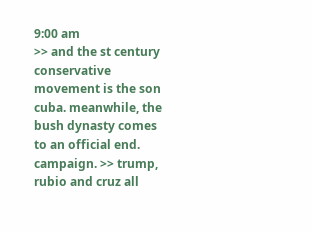9:00 am
>> and the st century conservative movement is the son cuba. meanwhile, the bush dynasty comes to an official end. campaign. >> trump, rubio and cruz all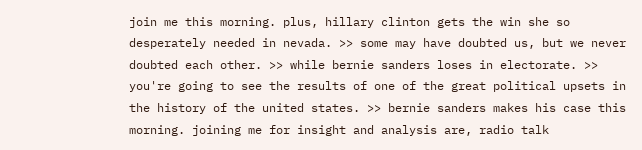join me this morning. plus, hillary clinton gets the win she so desperately needed in nevada. >> some may have doubted us, but we never doubted each other. >> while bernie sanders loses in electorate. >> you're going to see the results of one of the great political upsets in the history of the united states. >> bernie sanders makes his case this morning. joining me for insight and analysis are, radio talk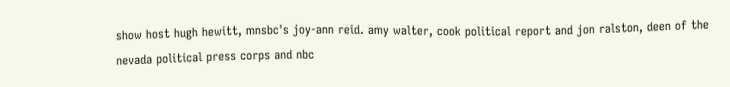show host hugh hewitt, mnsbc's joy-ann reid. amy walter, cook political report and jon ralston, deen of the nevada political press corps and nbc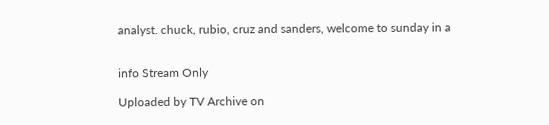analyst. chuck, rubio, cruz and sanders, welcome to sunday in a


info Stream Only

Uploaded by TV Archive on